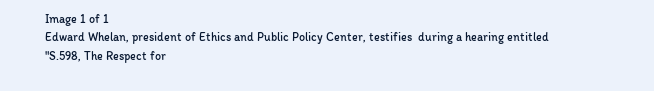Image 1 of 1
Edward Whelan, president of Ethics and Public Policy Center, testifies  during a hearing entitled "S.598, The Respect for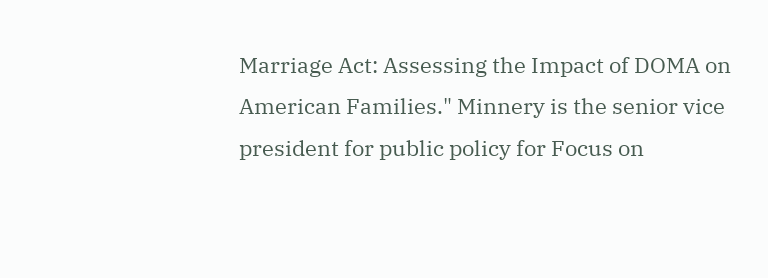Marriage Act: Assessing the Impact of DOMA on American Families." Minnery is the senior vice president for public policy for Focus on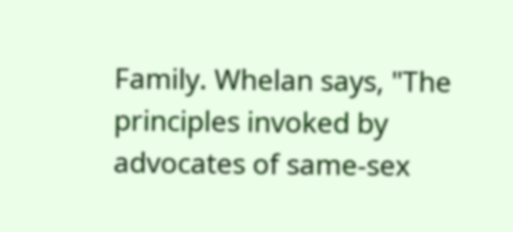Family. Whelan says, "The principles invoked by advocates of same-sex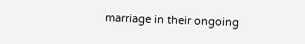marriage in their ongoing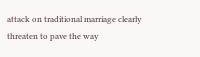attack on traditional marriage clearly threaten to pave the way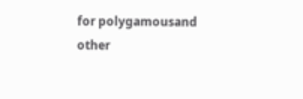for polygamousand other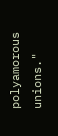polyamorous unions."